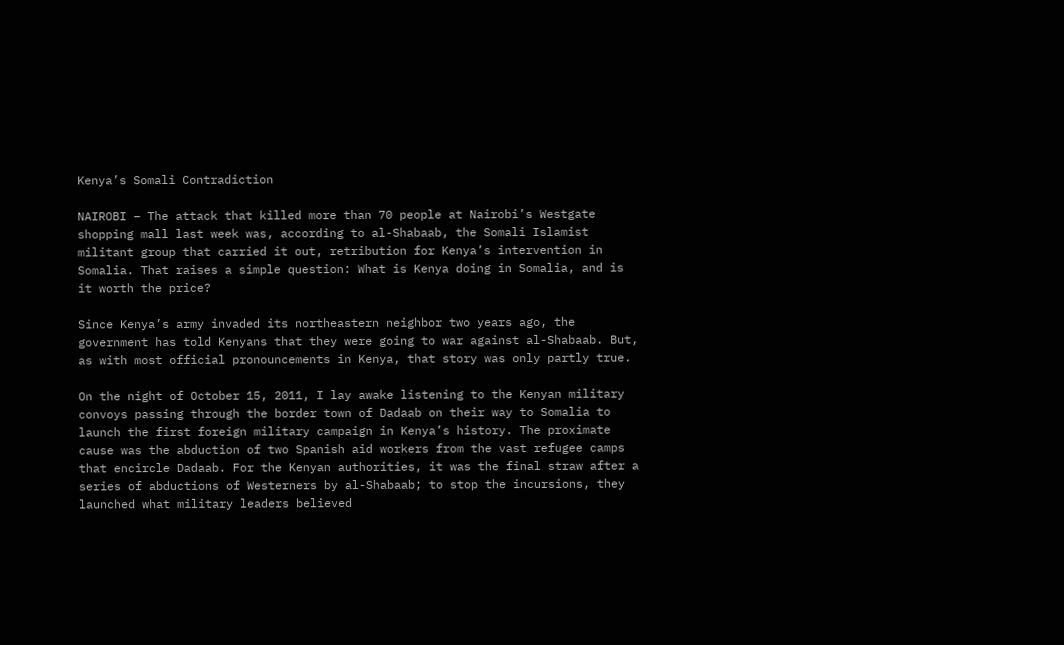Kenya’s Somali Contradiction

NAIROBI – The attack that killed more than 70 people at Nairobi’s Westgate shopping mall last week was, according to al-Shabaab, the Somali Islamist militant group that carried it out, retribution for Kenya’s intervention in Somalia. That raises a simple question: What is Kenya doing in Somalia, and is it worth the price?

Since Kenya’s army invaded its northeastern neighbor two years ago, the government has told Kenyans that they were going to war against al-Shabaab. But, as with most official pronouncements in Kenya, that story was only partly true.

On the night of October 15, 2011, I lay awake listening to the Kenyan military convoys passing through the border town of Dadaab on their way to Somalia to launch the first foreign military campaign in Kenya’s history. The proximate cause was the abduction of two Spanish aid workers from the vast refugee camps that encircle Dadaab. For the Kenyan authorities, it was the final straw after a series of abductions of Westerners by al-Shabaab; to stop the incursions, they launched what military leaders believed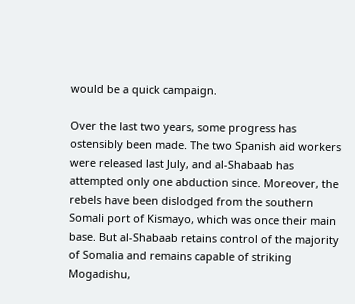would be a quick campaign.

Over the last two years, some progress has ostensibly been made. The two Spanish aid workers were released last July, and al-Shabaab has attempted only one abduction since. Moreover, the rebels have been dislodged from the southern Somali port of Kismayo, which was once their main base. But al-Shabaab retains control of the majority of Somalia and remains capable of striking Mogadishu,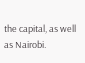the capital, as well as Nairobi.